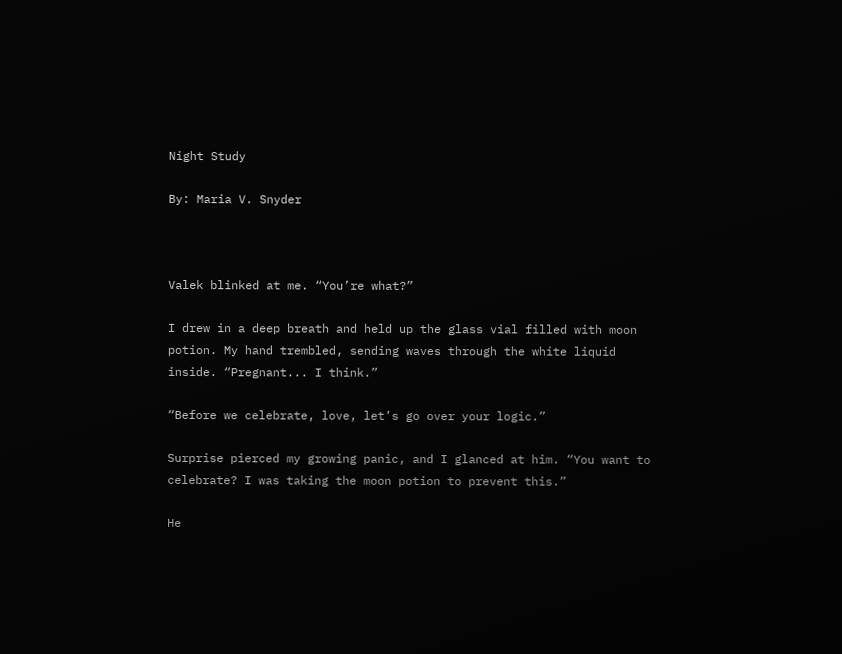Night Study

By: Maria V. Snyder



Valek blinked at me. “You’re what?”

I drew in a deep breath and held up the glass vial filled with moon potion. My hand trembled, sending waves through the white liquid inside. “Pregnant... I think.”

“Before we celebrate, love, let’s go over your logic.”

Surprise pierced my growing panic, and I glanced at him. “You want to celebrate? I was taking the moon potion to prevent this.”

He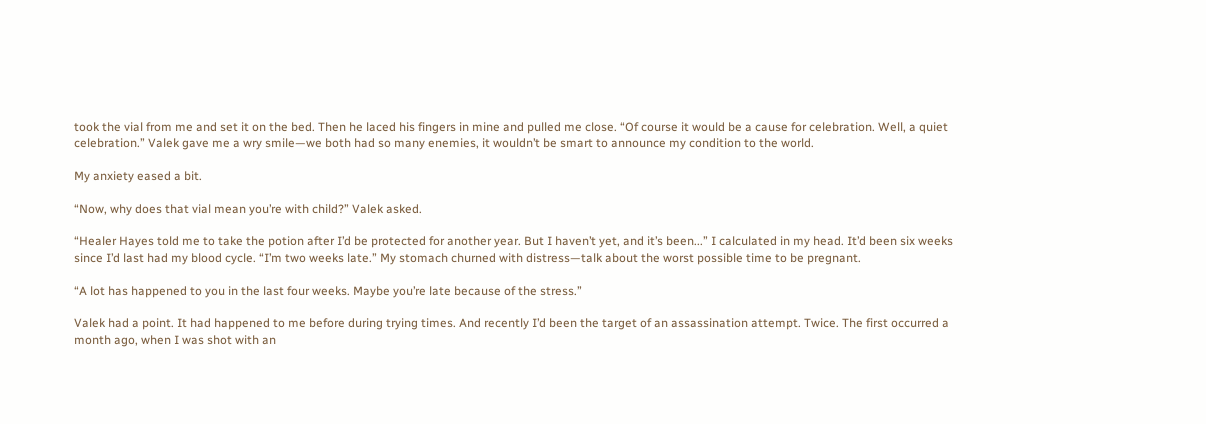took the vial from me and set it on the bed. Then he laced his fingers in mine and pulled me close. “Of course it would be a cause for celebration. Well, a quiet celebration.” Valek gave me a wry smile—we both had so many enemies, it wouldn’t be smart to announce my condition to the world.

My anxiety eased a bit.

“Now, why does that vial mean you’re with child?” Valek asked.

“Healer Hayes told me to take the potion after I’d be protected for another year. But I haven’t yet, and it’s been...” I calculated in my head. It’d been six weeks since I’d last had my blood cycle. “I’m two weeks late.” My stomach churned with distress—talk about the worst possible time to be pregnant.

“A lot has happened to you in the last four weeks. Maybe you’re late because of the stress.”

Valek had a point. It had happened to me before during trying times. And recently I’d been the target of an assassination attempt. Twice. The first occurred a month ago, when I was shot with an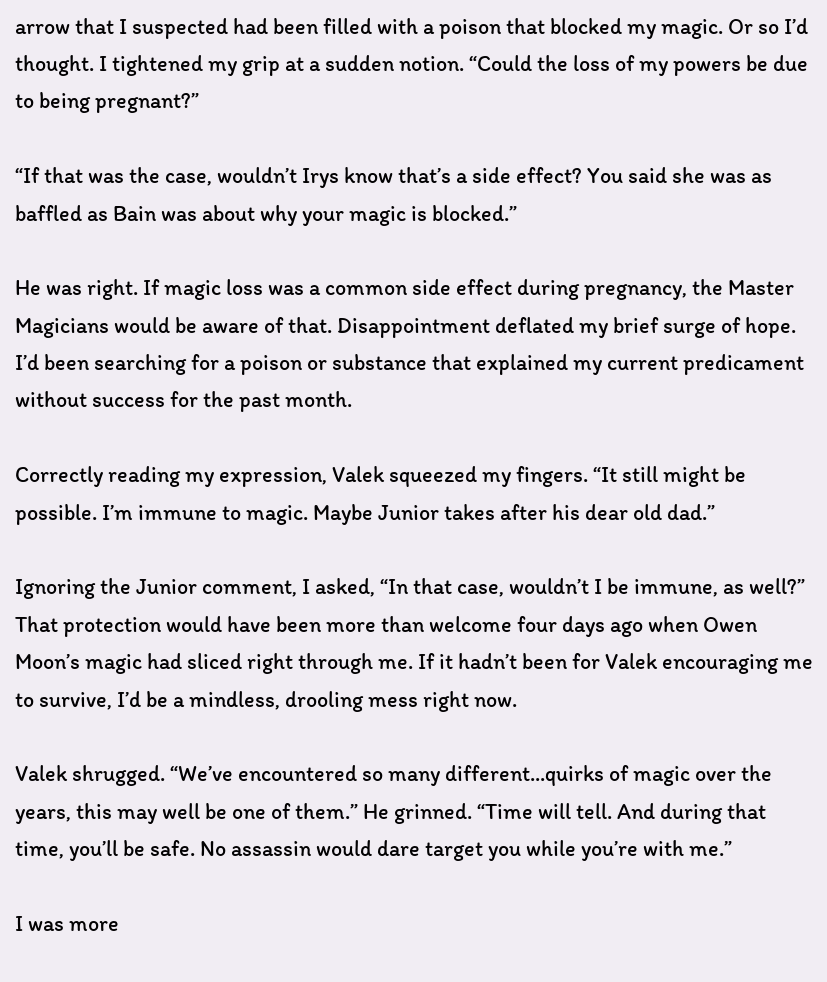arrow that I suspected had been filled with a poison that blocked my magic. Or so I’d thought. I tightened my grip at a sudden notion. “Could the loss of my powers be due to being pregnant?”

“If that was the case, wouldn’t Irys know that’s a side effect? You said she was as baffled as Bain was about why your magic is blocked.”

He was right. If magic loss was a common side effect during pregnancy, the Master Magicians would be aware of that. Disappointment deflated my brief surge of hope. I’d been searching for a poison or substance that explained my current predicament without success for the past month.

Correctly reading my expression, Valek squeezed my fingers. “It still might be possible. I’m immune to magic. Maybe Junior takes after his dear old dad.”

Ignoring the Junior comment, I asked, “In that case, wouldn’t I be immune, as well?” That protection would have been more than welcome four days ago when Owen Moon’s magic had sliced right through me. If it hadn’t been for Valek encouraging me to survive, I’d be a mindless, drooling mess right now.

Valek shrugged. “We’ve encountered so many different...quirks of magic over the years, this may well be one of them.” He grinned. “Time will tell. And during that time, you’ll be safe. No assassin would dare target you while you’re with me.”

I was more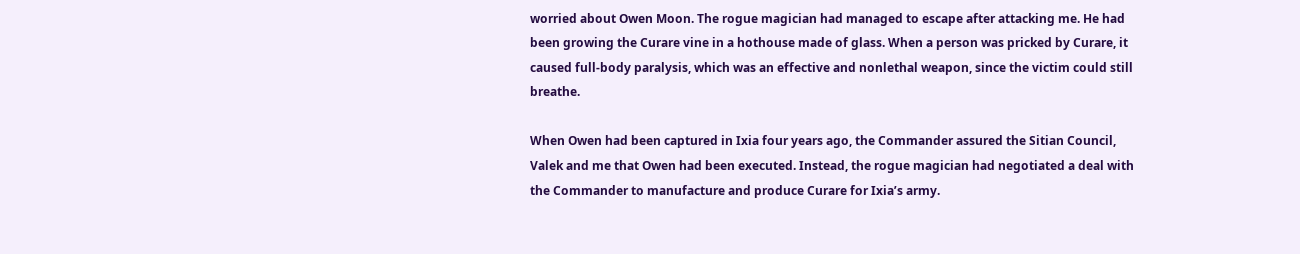worried about Owen Moon. The rogue magician had managed to escape after attacking me. He had been growing the Curare vine in a hothouse made of glass. When a person was pricked by Curare, it caused full-body paralysis, which was an effective and nonlethal weapon, since the victim could still breathe.

When Owen had been captured in Ixia four years ago, the Commander assured the Sitian Council, Valek and me that Owen had been executed. Instead, the rogue magician had negotiated a deal with the Commander to manufacture and produce Curare for Ixia’s army.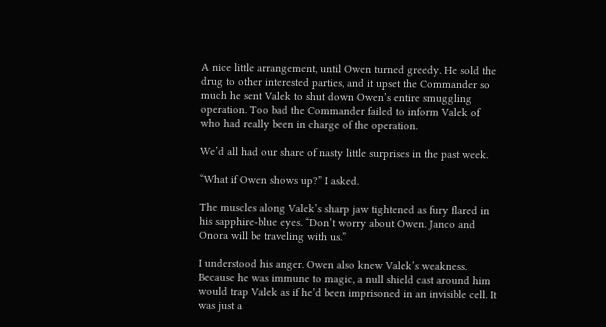A nice little arrangement, until Owen turned greedy. He sold the drug to other interested parties, and it upset the Commander so much he sent Valek to shut down Owen’s entire smuggling operation. Too bad the Commander failed to inform Valek of who had really been in charge of the operation.

We’d all had our share of nasty little surprises in the past week.

“What if Owen shows up?” I asked.

The muscles along Valek’s sharp jaw tightened as fury flared in his sapphire-blue eyes. “Don’t worry about Owen. Janco and Onora will be traveling with us.”

I understood his anger. Owen also knew Valek’s weakness. Because he was immune to magic, a null shield cast around him would trap Valek as if he’d been imprisoned in an invisible cell. It was just a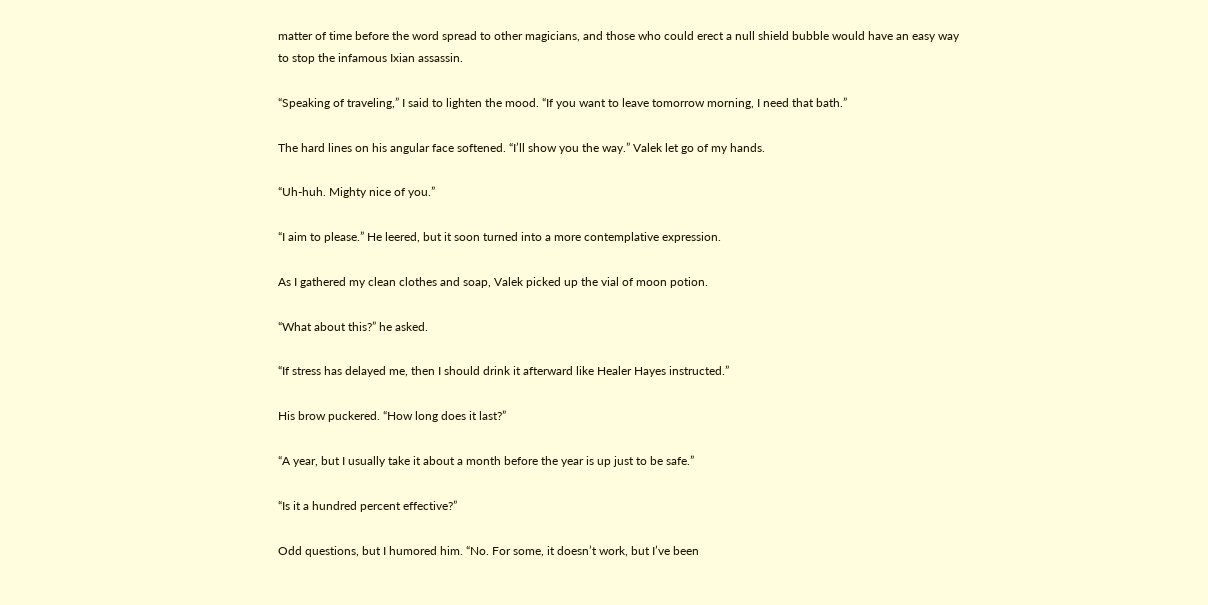matter of time before the word spread to other magicians, and those who could erect a null shield bubble would have an easy way to stop the infamous Ixian assassin.

“Speaking of traveling,” I said to lighten the mood. “If you want to leave tomorrow morning, I need that bath.”

The hard lines on his angular face softened. “I’ll show you the way.” Valek let go of my hands.

“Uh-huh. Mighty nice of you.”

“I aim to please.” He leered, but it soon turned into a more contemplative expression.

As I gathered my clean clothes and soap, Valek picked up the vial of moon potion.

“What about this?” he asked.

“If stress has delayed me, then I should drink it afterward like Healer Hayes instructed.”

His brow puckered. “How long does it last?”

“A year, but I usually take it about a month before the year is up just to be safe.”

“Is it a hundred percent effective?”

Odd questions, but I humored him. “No. For some, it doesn’t work, but I’ve been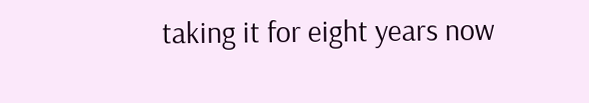taking it for eight years now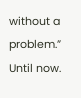without a problem.” Until now.